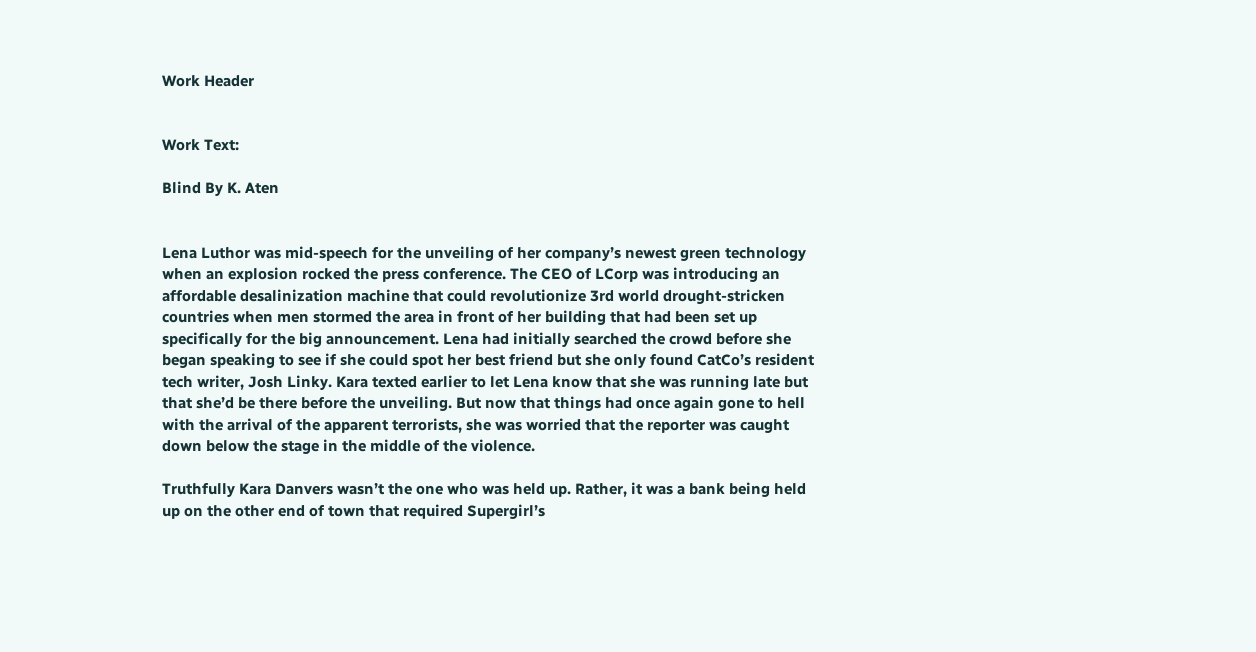Work Header


Work Text:

Blind By K. Aten


Lena Luthor was mid-speech for the unveiling of her company’s newest green technology when an explosion rocked the press conference. The CEO of LCorp was introducing an affordable desalinization machine that could revolutionize 3rd world drought-stricken countries when men stormed the area in front of her building that had been set up specifically for the big announcement. Lena had initially searched the crowd before she began speaking to see if she could spot her best friend but she only found CatCo’s resident tech writer, Josh Linky. Kara texted earlier to let Lena know that she was running late but that she’d be there before the unveiling. But now that things had once again gone to hell with the arrival of the apparent terrorists, she was worried that the reporter was caught down below the stage in the middle of the violence.

Truthfully Kara Danvers wasn’t the one who was held up. Rather, it was a bank being held up on the other end of town that required Supergirl’s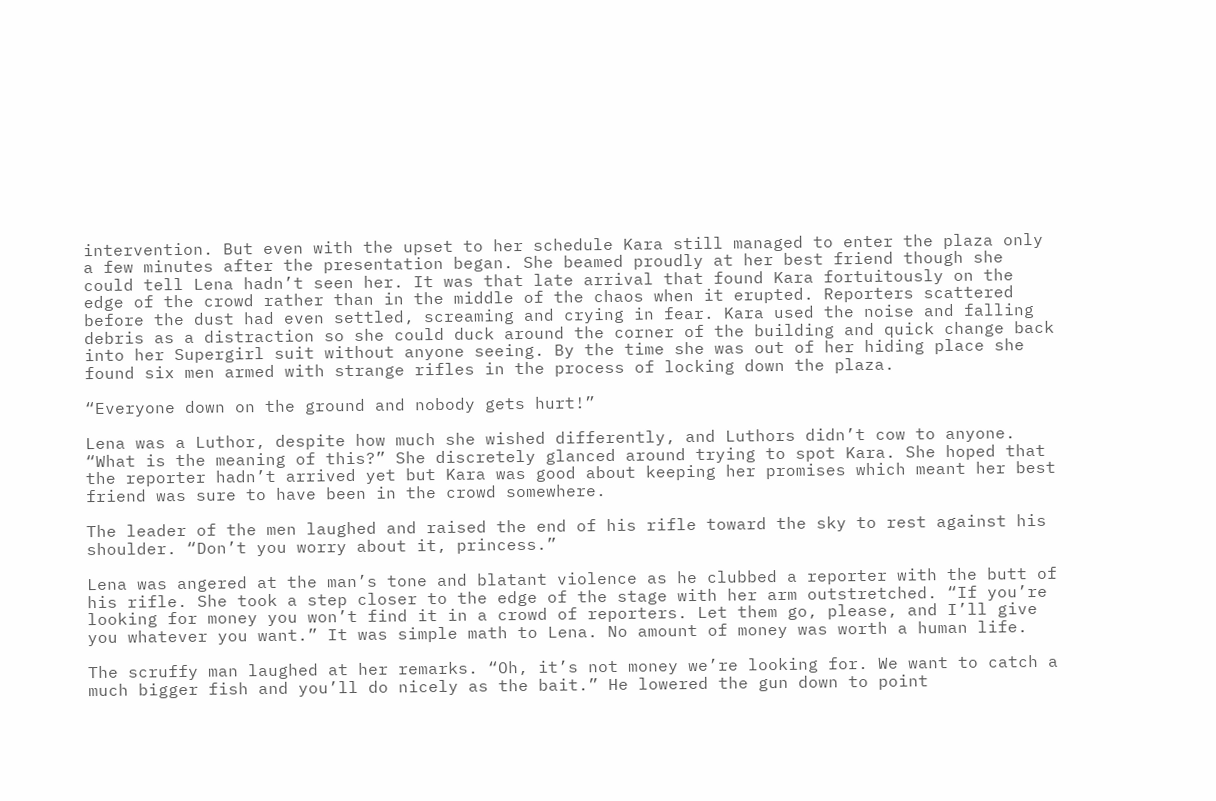intervention. But even with the upset to her schedule Kara still managed to enter the plaza only a few minutes after the presentation began. She beamed proudly at her best friend though she could tell Lena hadn’t seen her. It was that late arrival that found Kara fortuitously on the edge of the crowd rather than in the middle of the chaos when it erupted. Reporters scattered before the dust had even settled, screaming and crying in fear. Kara used the noise and falling debris as a distraction so she could duck around the corner of the building and quick change back into her Supergirl suit without anyone seeing. By the time she was out of her hiding place she found six men armed with strange rifles in the process of locking down the plaza.

“Everyone down on the ground and nobody gets hurt!”

Lena was a Luthor, despite how much she wished differently, and Luthors didn’t cow to anyone. “What is the meaning of this?” She discretely glanced around trying to spot Kara. She hoped that the reporter hadn’t arrived yet but Kara was good about keeping her promises which meant her best friend was sure to have been in the crowd somewhere.

The leader of the men laughed and raised the end of his rifle toward the sky to rest against his shoulder. “Don’t you worry about it, princess.”

Lena was angered at the man’s tone and blatant violence as he clubbed a reporter with the butt of his rifle. She took a step closer to the edge of the stage with her arm outstretched. “If you’re looking for money you won’t find it in a crowd of reporters. Let them go, please, and I’ll give you whatever you want.” It was simple math to Lena. No amount of money was worth a human life.

The scruffy man laughed at her remarks. “Oh, it’s not money we’re looking for. We want to catch a much bigger fish and you’ll do nicely as the bait.” He lowered the gun down to point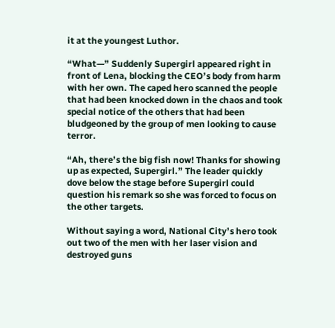it at the youngest Luthor.

“What—” Suddenly Supergirl appeared right in front of Lena, blocking the CEO’s body from harm with her own. The caped hero scanned the people that had been knocked down in the chaos and took special notice of the others that had been bludgeoned by the group of men looking to cause terror.

“Ah, there’s the big fish now! Thanks for showing up as expected, Supergirl.” The leader quickly dove below the stage before Supergirl could question his remark so she was forced to focus on the other targets.

Without saying a word, National City’s hero took out two of the men with her laser vision and destroyed guns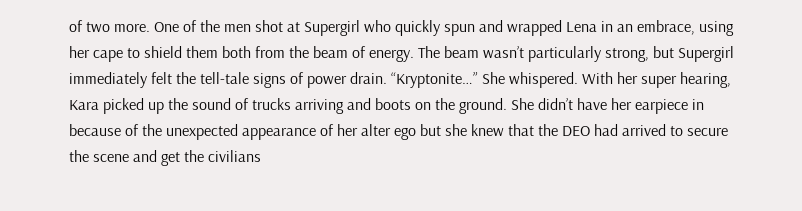of two more. One of the men shot at Supergirl who quickly spun and wrapped Lena in an embrace, using her cape to shield them both from the beam of energy. The beam wasn’t particularly strong, but Supergirl immediately felt the tell-tale signs of power drain. “Kryptonite…” She whispered. With her super hearing, Kara picked up the sound of trucks arriving and boots on the ground. She didn’t have her earpiece in because of the unexpected appearance of her alter ego but she knew that the DEO had arrived to secure the scene and get the civilians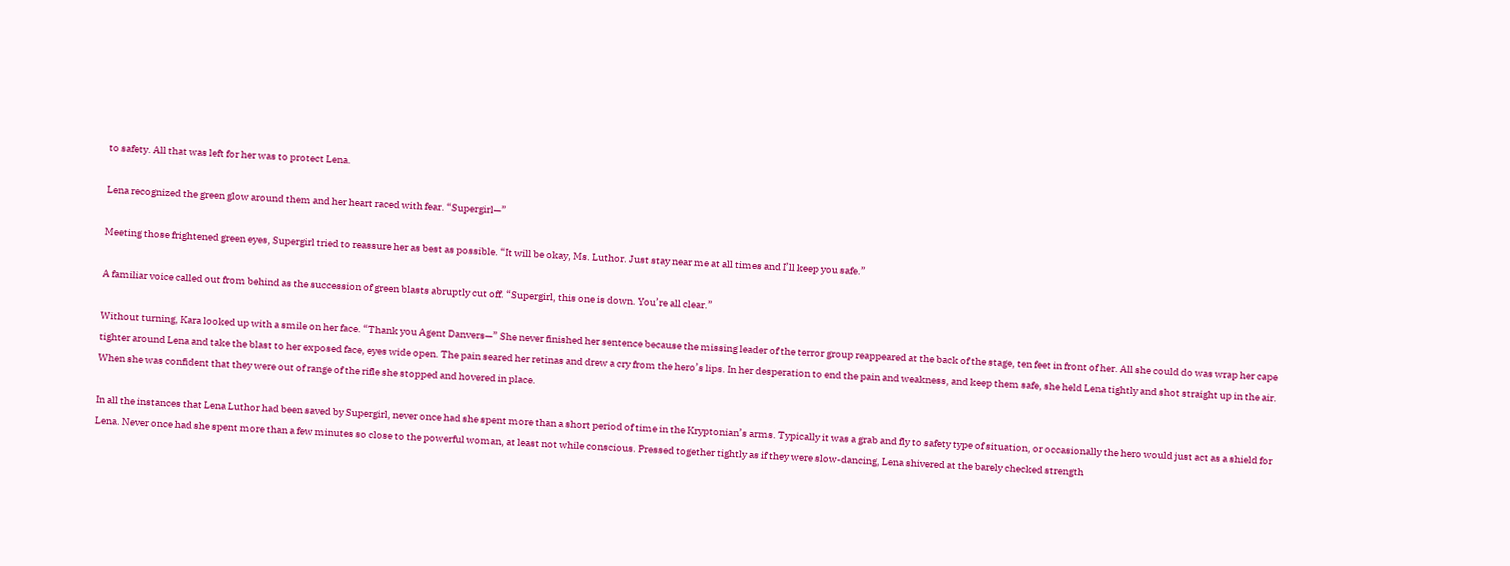to safety. All that was left for her was to protect Lena.

Lena recognized the green glow around them and her heart raced with fear. “Supergirl—”

Meeting those frightened green eyes, Supergirl tried to reassure her as best as possible. “It will be okay, Ms. Luthor. Just stay near me at all times and I’ll keep you safe.”

A familiar voice called out from behind as the succession of green blasts abruptly cut off. “Supergirl, this one is down. You’re all clear.”

Without turning, Kara looked up with a smile on her face. “Thank you Agent Danvers—” She never finished her sentence because the missing leader of the terror group reappeared at the back of the stage, ten feet in front of her. All she could do was wrap her cape tighter around Lena and take the blast to her exposed face, eyes wide open. The pain seared her retinas and drew a cry from the hero’s lips. In her desperation to end the pain and weakness, and keep them safe, she held Lena tightly and shot straight up in the air. When she was confident that they were out of range of the rifle she stopped and hovered in place.

In all the instances that Lena Luthor had been saved by Supergirl, never once had she spent more than a short period of time in the Kryptonian’s arms. Typically it was a grab and fly to safety type of situation, or occasionally the hero would just act as a shield for Lena. Never once had she spent more than a few minutes so close to the powerful woman, at least not while conscious. Pressed together tightly as if they were slow-dancing, Lena shivered at the barely checked strength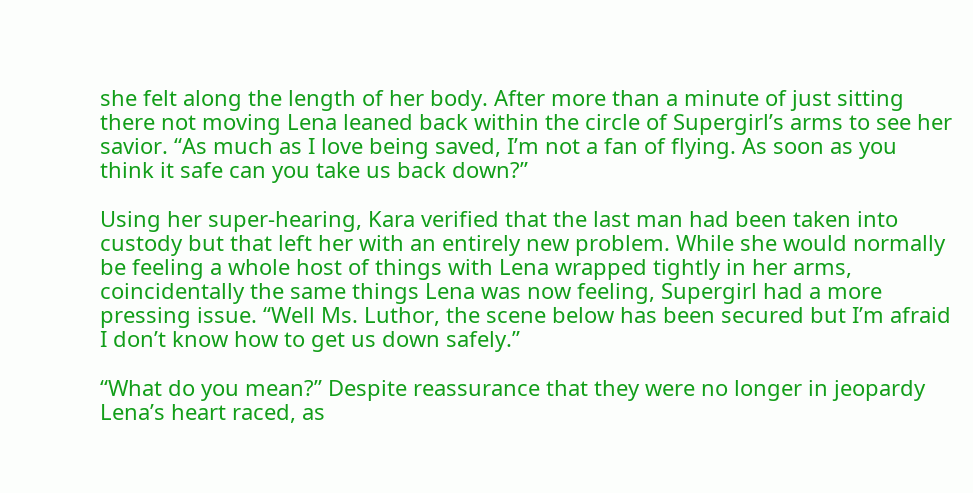she felt along the length of her body. After more than a minute of just sitting there not moving Lena leaned back within the circle of Supergirl’s arms to see her savior. “As much as I love being saved, I’m not a fan of flying. As soon as you think it safe can you take us back down?”

Using her super-hearing, Kara verified that the last man had been taken into custody but that left her with an entirely new problem. While she would normally be feeling a whole host of things with Lena wrapped tightly in her arms, coincidentally the same things Lena was now feeling, Supergirl had a more pressing issue. “Well Ms. Luthor, the scene below has been secured but I’m afraid I don’t know how to get us down safely.”

“What do you mean?” Despite reassurance that they were no longer in jeopardy Lena’s heart raced, as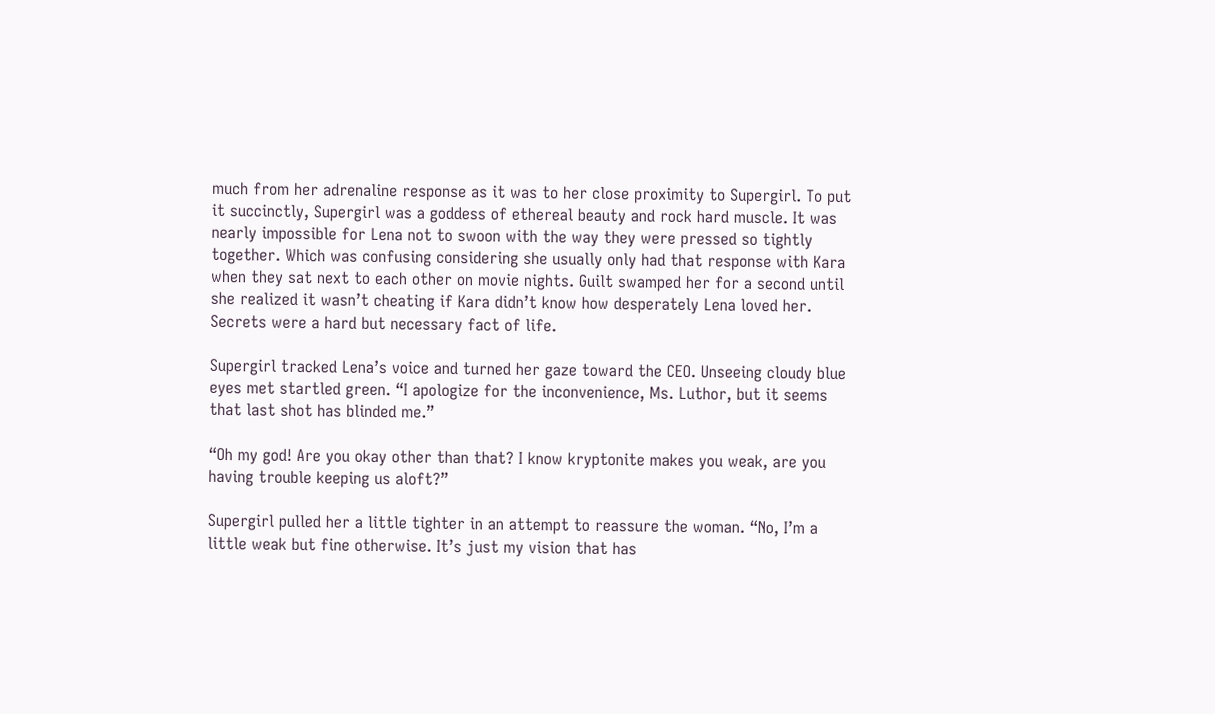much from her adrenaline response as it was to her close proximity to Supergirl. To put it succinctly, Supergirl was a goddess of ethereal beauty and rock hard muscle. It was nearly impossible for Lena not to swoon with the way they were pressed so tightly together. Which was confusing considering she usually only had that response with Kara when they sat next to each other on movie nights. Guilt swamped her for a second until she realized it wasn’t cheating if Kara didn’t know how desperately Lena loved her. Secrets were a hard but necessary fact of life.

Supergirl tracked Lena’s voice and turned her gaze toward the CEO. Unseeing cloudy blue eyes met startled green. “I apologize for the inconvenience, Ms. Luthor, but it seems that last shot has blinded me.”

“Oh my god! Are you okay other than that? I know kryptonite makes you weak, are you having trouble keeping us aloft?”

Supergirl pulled her a little tighter in an attempt to reassure the woman. “No, I’m a little weak but fine otherwise. It’s just my vision that has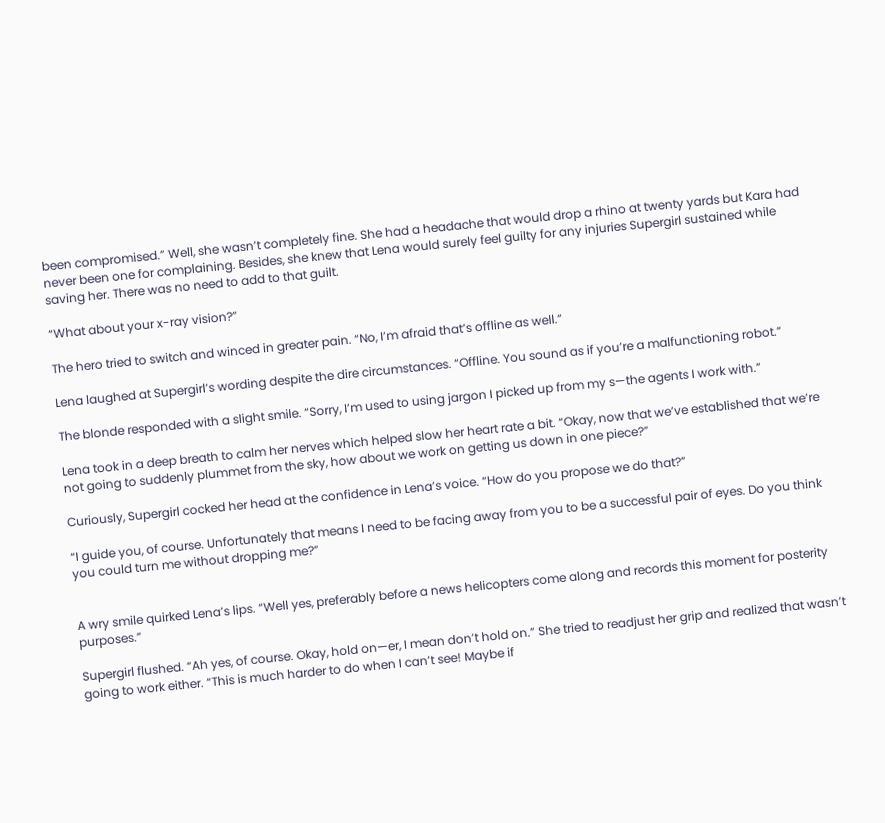been compromised.” Well, she wasn’t completely fine. She had a headache that would drop a rhino at twenty yards but Kara had never been one for complaining. Besides, she knew that Lena would surely feel guilty for any injuries Supergirl sustained while saving her. There was no need to add to that guilt.

“What about your x-ray vision?”

The hero tried to switch and winced in greater pain. “No, I’m afraid that’s offline as well.”

Lena laughed at Supergirl’s wording despite the dire circumstances. “Offline. You sound as if you’re a malfunctioning robot.”

The blonde responded with a slight smile. “Sorry, I’m used to using jargon I picked up from my s—the agents I work with.”

Lena took in a deep breath to calm her nerves which helped slow her heart rate a bit. “Okay, now that we’ve established that we’re not going to suddenly plummet from the sky, how about we work on getting us down in one piece?”

Curiously, Supergirl cocked her head at the confidence in Lena’s voice. “How do you propose we do that?”

“I guide you, of course. Unfortunately that means I need to be facing away from you to be a successful pair of eyes. Do you think you could turn me without dropping me?”


A wry smile quirked Lena’s lips. “Well yes, preferably before a news helicopters come along and records this moment for posterity purposes.”

Supergirl flushed. “Ah yes, of course. Okay, hold on—er, I mean don’t hold on.” She tried to readjust her grip and realized that wasn’t going to work either. “This is much harder to do when I can’t see! Maybe if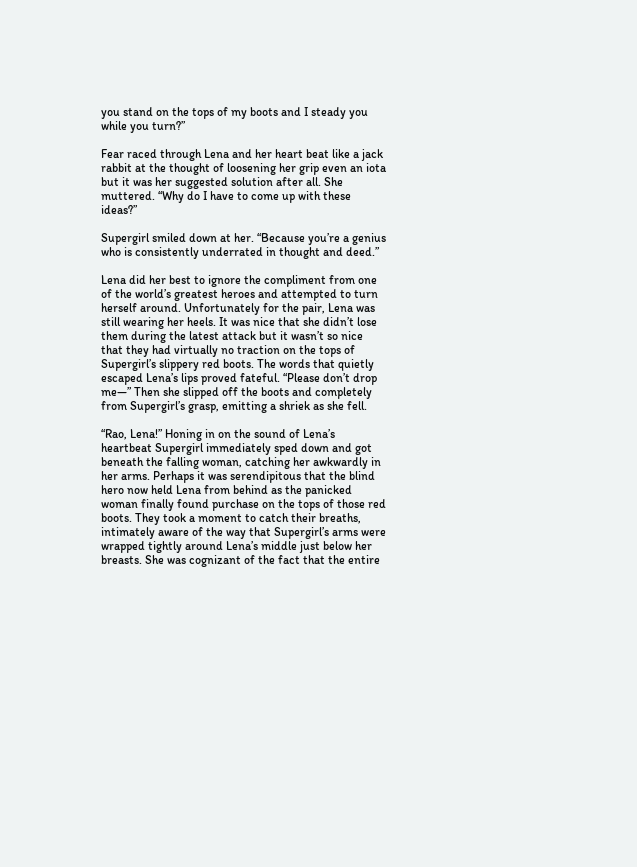you stand on the tops of my boots and I steady you while you turn?”

Fear raced through Lena and her heart beat like a jack rabbit at the thought of loosening her grip even an iota but it was her suggested solution after all. She muttered. “Why do I have to come up with these ideas?”

Supergirl smiled down at her. “Because you’re a genius who is consistently underrated in thought and deed.”

Lena did her best to ignore the compliment from one of the world’s greatest heroes and attempted to turn herself around. Unfortunately for the pair, Lena was still wearing her heels. It was nice that she didn’t lose them during the latest attack but it wasn’t so nice that they had virtually no traction on the tops of Supergirl’s slippery red boots. The words that quietly escaped Lena’s lips proved fateful. “Please don’t drop me—” Then she slipped off the boots and completely from Supergirl’s grasp, emitting a shriek as she fell.

“Rao, Lena!” Honing in on the sound of Lena’s heartbeat Supergirl immediately sped down and got beneath the falling woman, catching her awkwardly in her arms. Perhaps it was serendipitous that the blind hero now held Lena from behind as the panicked woman finally found purchase on the tops of those red boots. They took a moment to catch their breaths, intimately aware of the way that Supergirl’s arms were wrapped tightly around Lena’s middle just below her breasts. She was cognizant of the fact that the entire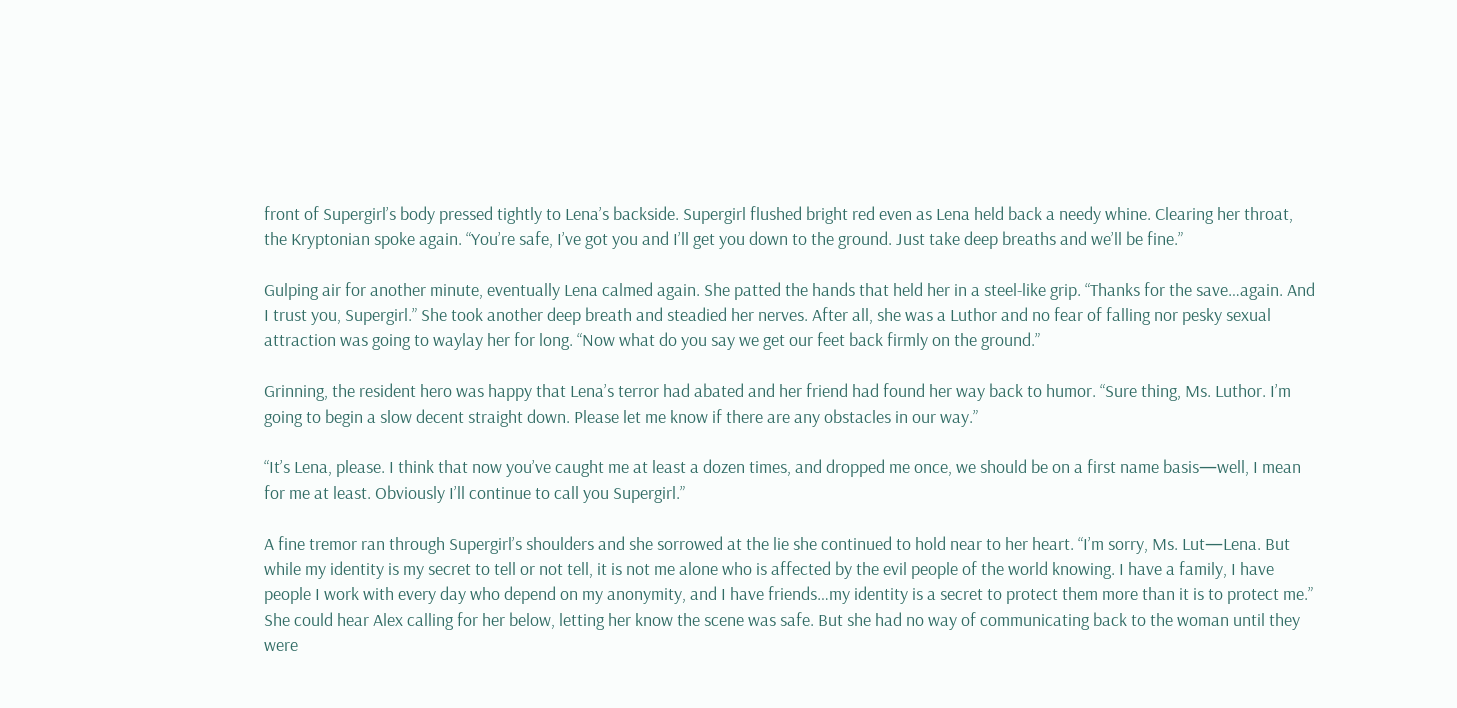front of Supergirl’s body pressed tightly to Lena’s backside. Supergirl flushed bright red even as Lena held back a needy whine. Clearing her throat, the Kryptonian spoke again. “You’re safe, I’ve got you and I’ll get you down to the ground. Just take deep breaths and we’ll be fine.”

Gulping air for another minute, eventually Lena calmed again. She patted the hands that held her in a steel-like grip. “Thanks for the save…again. And I trust you, Supergirl.” She took another deep breath and steadied her nerves. After all, she was a Luthor and no fear of falling nor pesky sexual attraction was going to waylay her for long. “Now what do you say we get our feet back firmly on the ground.”

Grinning, the resident hero was happy that Lena’s terror had abated and her friend had found her way back to humor. “Sure thing, Ms. Luthor. I’m going to begin a slow decent straight down. Please let me know if there are any obstacles in our way.”

“It’s Lena, please. I think that now you’ve caught me at least a dozen times, and dropped me once, we should be on a first name basis—well, I mean for me at least. Obviously I’ll continue to call you Supergirl.”

A fine tremor ran through Supergirl’s shoulders and she sorrowed at the lie she continued to hold near to her heart. “I’m sorry, Ms. Lut—Lena. But while my identity is my secret to tell or not tell, it is not me alone who is affected by the evil people of the world knowing. I have a family, I have people I work with every day who depend on my anonymity, and I have friends…my identity is a secret to protect them more than it is to protect me.” She could hear Alex calling for her below, letting her know the scene was safe. But she had no way of communicating back to the woman until they were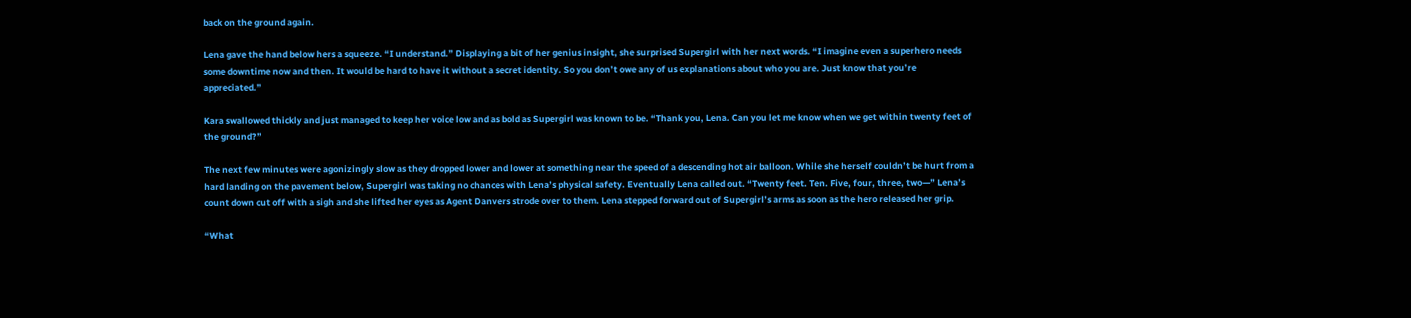back on the ground again.

Lena gave the hand below hers a squeeze. “I understand.” Displaying a bit of her genius insight, she surprised Supergirl with her next words. “I imagine even a superhero needs some downtime now and then. It would be hard to have it without a secret identity. So you don’t owe any of us explanations about who you are. Just know that you’re appreciated.”

Kara swallowed thickly and just managed to keep her voice low and as bold as Supergirl was known to be. “Thank you, Lena. Can you let me know when we get within twenty feet of the ground?”

The next few minutes were agonizingly slow as they dropped lower and lower at something near the speed of a descending hot air balloon. While she herself couldn’t be hurt from a hard landing on the pavement below, Supergirl was taking no chances with Lena’s physical safety. Eventually Lena called out. “Twenty feet. Ten. Five, four, three, two—” Lena’s count down cut off with a sigh and she lifted her eyes as Agent Danvers strode over to them. Lena stepped forward out of Supergirl’s arms as soon as the hero released her grip.

“What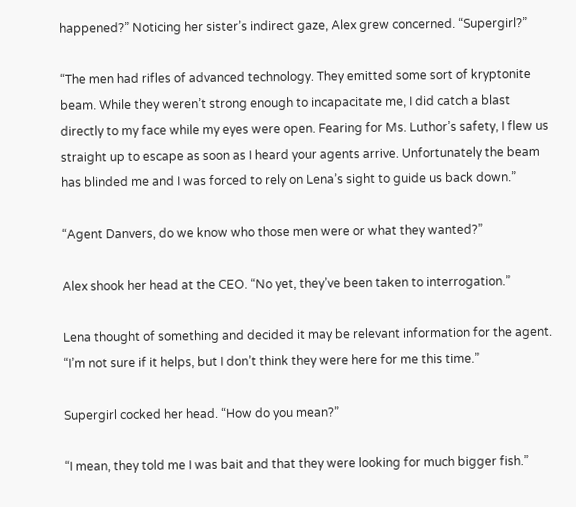happened?” Noticing her sister’s indirect gaze, Alex grew concerned. “Supergirl?”

“The men had rifles of advanced technology. They emitted some sort of kryptonite beam. While they weren’t strong enough to incapacitate me, I did catch a blast directly to my face while my eyes were open. Fearing for Ms. Luthor’s safety, I flew us straight up to escape as soon as I heard your agents arrive. Unfortunately the beam has blinded me and I was forced to rely on Lena’s sight to guide us back down.”

“Agent Danvers, do we know who those men were or what they wanted?”

Alex shook her head at the CEO. “No yet, they’ve been taken to interrogation.”

Lena thought of something and decided it may be relevant information for the agent. “I’m not sure if it helps, but I don’t think they were here for me this time.”

Supergirl cocked her head. “How do you mean?”

“I mean, they told me I was bait and that they were looking for much bigger fish.”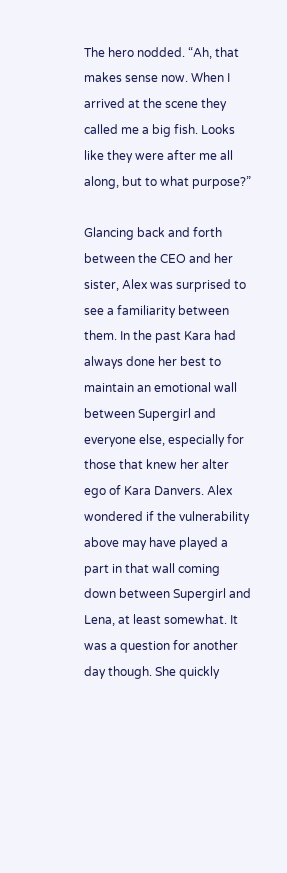The hero nodded. “Ah, that makes sense now. When I arrived at the scene they called me a big fish. Looks like they were after me all along, but to what purpose?”

Glancing back and forth between the CEO and her sister, Alex was surprised to see a familiarity between them. In the past Kara had always done her best to maintain an emotional wall between Supergirl and everyone else, especially for those that knew her alter ego of Kara Danvers. Alex wondered if the vulnerability above may have played a part in that wall coming down between Supergirl and Lena, at least somewhat. It was a question for another day though. She quickly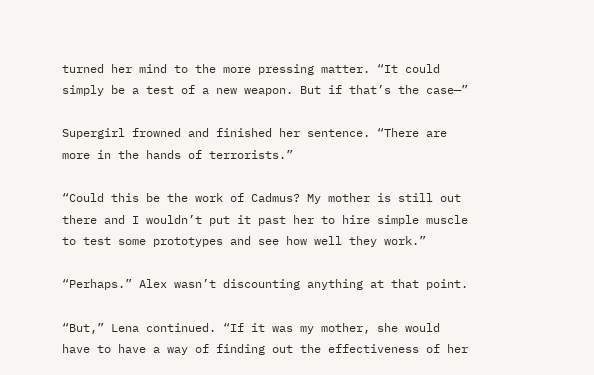turned her mind to the more pressing matter. “It could simply be a test of a new weapon. But if that’s the case—”

Supergirl frowned and finished her sentence. “There are more in the hands of terrorists.”

“Could this be the work of Cadmus? My mother is still out there and I wouldn’t put it past her to hire simple muscle to test some prototypes and see how well they work.”

“Perhaps.” Alex wasn’t discounting anything at that point.

“But,” Lena continued. “If it was my mother, she would have to have a way of finding out the effectiveness of her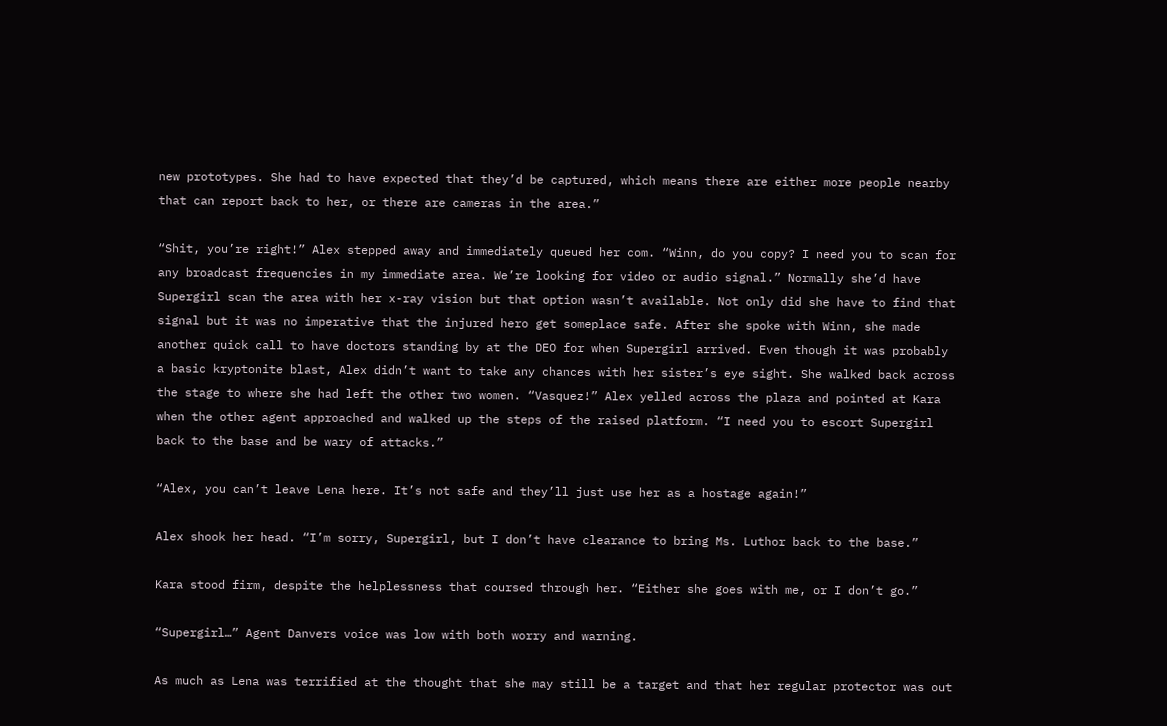new prototypes. She had to have expected that they’d be captured, which means there are either more people nearby that can report back to her, or there are cameras in the area.”

“Shit, you’re right!” Alex stepped away and immediately queued her com. “Winn, do you copy? I need you to scan for any broadcast frequencies in my immediate area. We’re looking for video or audio signal.” Normally she’d have Supergirl scan the area with her x-ray vision but that option wasn’t available. Not only did she have to find that signal but it was no imperative that the injured hero get someplace safe. After she spoke with Winn, she made another quick call to have doctors standing by at the DEO for when Supergirl arrived. Even though it was probably a basic kryptonite blast, Alex didn’t want to take any chances with her sister’s eye sight. She walked back across the stage to where she had left the other two women. “Vasquez!” Alex yelled across the plaza and pointed at Kara when the other agent approached and walked up the steps of the raised platform. “I need you to escort Supergirl back to the base and be wary of attacks.”

“Alex, you can’t leave Lena here. It’s not safe and they’ll just use her as a hostage again!”

Alex shook her head. “I’m sorry, Supergirl, but I don’t have clearance to bring Ms. Luthor back to the base.”

Kara stood firm, despite the helplessness that coursed through her. “Either she goes with me, or I don’t go.”

“Supergirl…” Agent Danvers voice was low with both worry and warning.

As much as Lena was terrified at the thought that she may still be a target and that her regular protector was out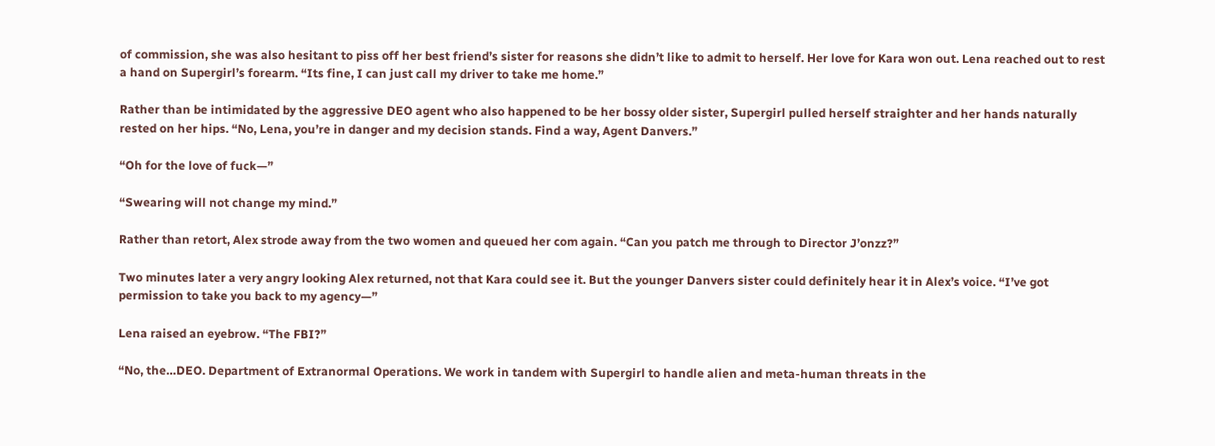of commission, she was also hesitant to piss off her best friend’s sister for reasons she didn’t like to admit to herself. Her love for Kara won out. Lena reached out to rest a hand on Supergirl’s forearm. “Its fine, I can just call my driver to take me home.”

Rather than be intimidated by the aggressive DEO agent who also happened to be her bossy older sister, Supergirl pulled herself straighter and her hands naturally rested on her hips. “No, Lena, you’re in danger and my decision stands. Find a way, Agent Danvers.”

“Oh for the love of fuck—”

“Swearing will not change my mind.”

Rather than retort, Alex strode away from the two women and queued her com again. “Can you patch me through to Director J’onzz?”

Two minutes later a very angry looking Alex returned, not that Kara could see it. But the younger Danvers sister could definitely hear it in Alex’s voice. “I’ve got permission to take you back to my agency—”

Lena raised an eyebrow. “The FBI?”

“No, the…DEO. Department of Extranormal Operations. We work in tandem with Supergirl to handle alien and meta-human threats in the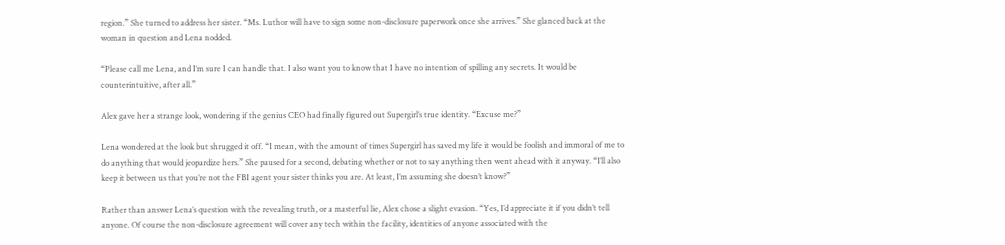region.” She turned to address her sister. “Ms. Luthor will have to sign some non-disclosure paperwork once she arrives.” She glanced back at the woman in question and Lena nodded.

“Please call me Lena, and I’m sure I can handle that. I also want you to know that I have no intention of spilling any secrets. It would be counterintuitive, after all.”

Alex gave her a strange look, wondering if the genius CEO had finally figured out Supergirl’s true identity. “Excuse me?”

Lena wondered at the look but shrugged it off. “I mean, with the amount of times Supergirl has saved my life it would be foolish and immoral of me to do anything that would jeopardize hers.” She paused for a second, debating whether or not to say anything then went ahead with it anyway. “I’ll also keep it between us that you’re not the FBI agent your sister thinks you are. At least, I’m assuming she doesn’t know?”

Rather than answer Lena’s question with the revealing truth, or a masterful lie, Alex chose a slight evasion. “Yes, I’d appreciate it if you didn’t tell anyone. Of course the non-disclosure agreement will cover any tech within the facility, identities of anyone associated with the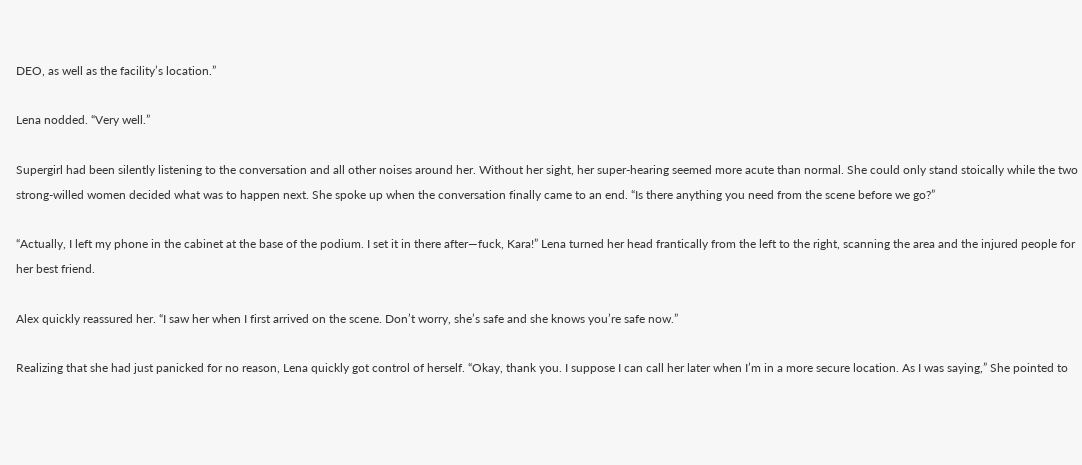DEO, as well as the facility’s location.”

Lena nodded. “Very well.”

Supergirl had been silently listening to the conversation and all other noises around her. Without her sight, her super-hearing seemed more acute than normal. She could only stand stoically while the two strong-willed women decided what was to happen next. She spoke up when the conversation finally came to an end. “Is there anything you need from the scene before we go?”

“Actually, I left my phone in the cabinet at the base of the podium. I set it in there after—fuck, Kara!” Lena turned her head frantically from the left to the right, scanning the area and the injured people for her best friend.

Alex quickly reassured her. “I saw her when I first arrived on the scene. Don’t worry, she’s safe and she knows you’re safe now.”

Realizing that she had just panicked for no reason, Lena quickly got control of herself. “Okay, thank you. I suppose I can call her later when I’m in a more secure location. As I was saying,” She pointed to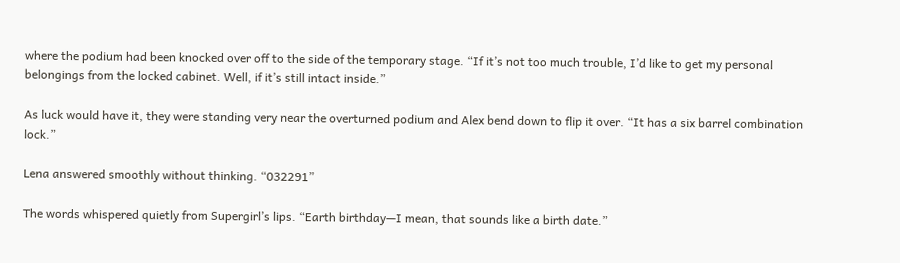where the podium had been knocked over off to the side of the temporary stage. “If it’s not too much trouble, I’d like to get my personal belongings from the locked cabinet. Well, if it’s still intact inside.”

As luck would have it, they were standing very near the overturned podium and Alex bend down to flip it over. “It has a six barrel combination lock.”

Lena answered smoothly without thinking. “032291”

The words whispered quietly from Supergirl’s lips. “Earth birthday—I mean, that sounds like a birth date.”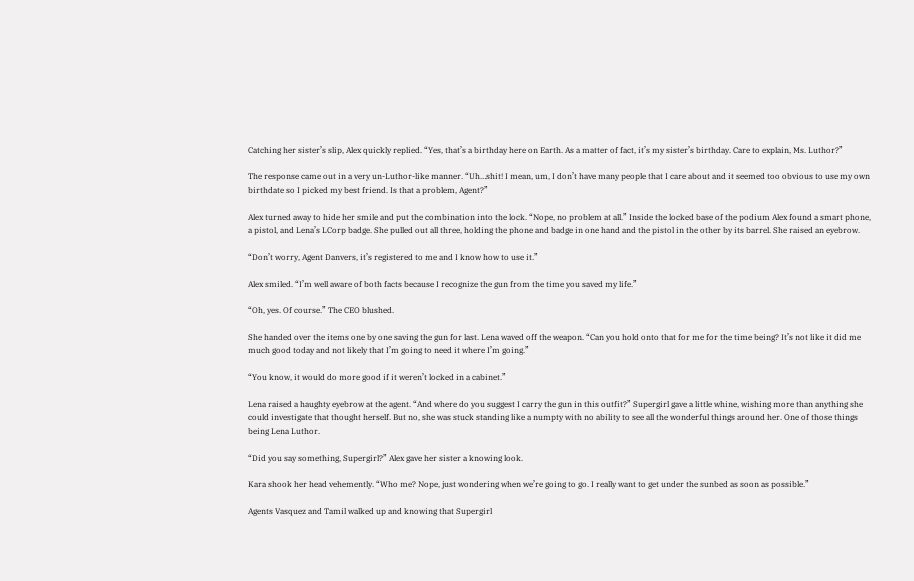Catching her sister’s slip, Alex quickly replied. “Yes, that’s a birthday here on Earth. As a matter of fact, it’s my sister’s birthday. Care to explain, Ms. Luthor?”

The response came out in a very un-Luthor-like manner. “Uh…shit! I mean, um, I don’t have many people that I care about and it seemed too obvious to use my own birthdate so I picked my best friend. Is that a problem, Agent?”

Alex turned away to hide her smile and put the combination into the lock. “Nope, no problem at all.” Inside the locked base of the podium Alex found a smart phone, a pistol, and Lena’s LCorp badge. She pulled out all three, holding the phone and badge in one hand and the pistol in the other by its barrel. She raised an eyebrow.

“Don’t worry, Agent Danvers, it’s registered to me and I know how to use it.”

Alex smiled. “I’m well aware of both facts because I recognize the gun from the time you saved my life.”

“Oh, yes. Of course.” The CEO blushed.

She handed over the items one by one saving the gun for last. Lena waved off the weapon. “Can you hold onto that for me for the time being? It’s not like it did me much good today and not likely that I’m going to need it where I’m going.”

“You know, it would do more good if it weren’t locked in a cabinet.”

Lena raised a haughty eyebrow at the agent. “And where do you suggest I carry the gun in this outfit?” Supergirl gave a little whine, wishing more than anything she could investigate that thought herself. But no, she was stuck standing like a numpty with no ability to see all the wonderful things around her. One of those things being Lena Luthor.

“Did you say something, Supergirl?” Alex gave her sister a knowing look.

Kara shook her head vehemently. “Who me? Nope, just wondering when we’re going to go. I really want to get under the sunbed as soon as possible.”

Agents Vasquez and Tamil walked up and knowing that Supergirl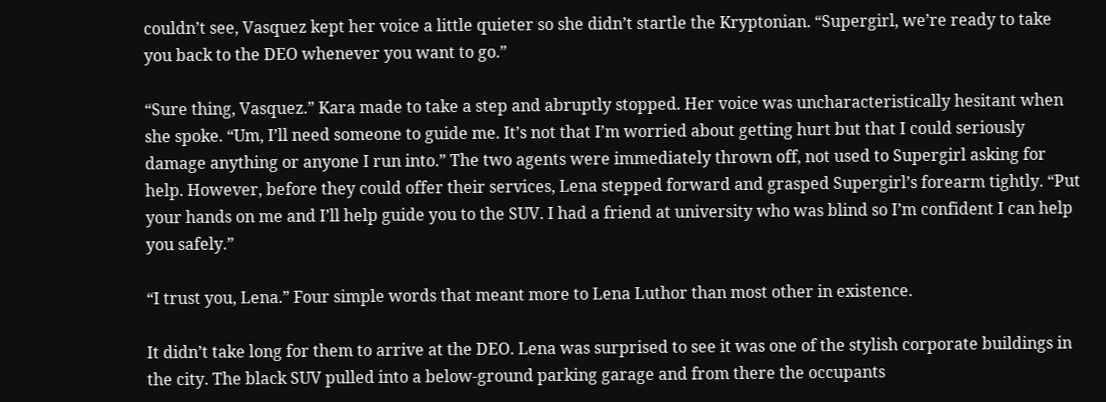couldn’t see, Vasquez kept her voice a little quieter so she didn’t startle the Kryptonian. “Supergirl, we’re ready to take you back to the DEO whenever you want to go.”

“Sure thing, Vasquez.” Kara made to take a step and abruptly stopped. Her voice was uncharacteristically hesitant when she spoke. “Um, I’ll need someone to guide me. It’s not that I’m worried about getting hurt but that I could seriously damage anything or anyone I run into.” The two agents were immediately thrown off, not used to Supergirl asking for help. However, before they could offer their services, Lena stepped forward and grasped Supergirl’s forearm tightly. “Put your hands on me and I’ll help guide you to the SUV. I had a friend at university who was blind so I’m confident I can help you safely.”

“I trust you, Lena.” Four simple words that meant more to Lena Luthor than most other in existence.

It didn’t take long for them to arrive at the DEO. Lena was surprised to see it was one of the stylish corporate buildings in the city. The black SUV pulled into a below-ground parking garage and from there the occupants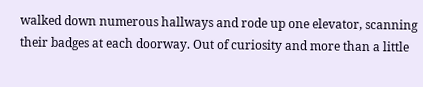walked down numerous hallways and rode up one elevator, scanning their badges at each doorway. Out of curiosity and more than a little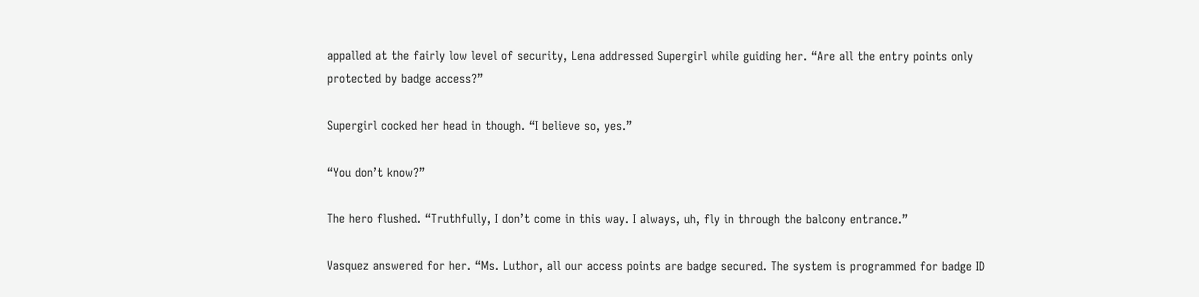appalled at the fairly low level of security, Lena addressed Supergirl while guiding her. “Are all the entry points only protected by badge access?”

Supergirl cocked her head in though. “I believe so, yes.”

“You don’t know?”

The hero flushed. “Truthfully, I don’t come in this way. I always, uh, fly in through the balcony entrance.”

Vasquez answered for her. “Ms. Luthor, all our access points are badge secured. The system is programmed for badge ID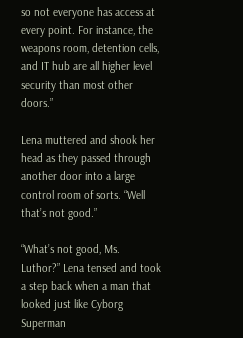so not everyone has access at every point. For instance, the weapons room, detention cells, and IT hub are all higher level security than most other doors.”

Lena muttered and shook her head as they passed through another door into a large control room of sorts. “Well that’s not good.”

“What’s not good, Ms. Luthor?” Lena tensed and took a step back when a man that looked just like Cyborg Superman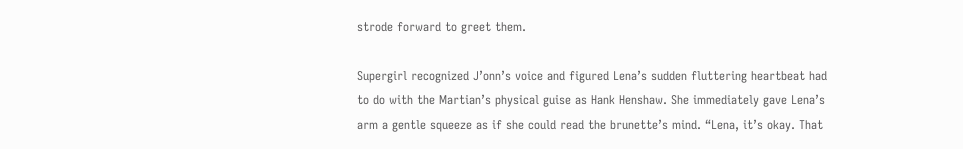strode forward to greet them.

Supergirl recognized J’onn’s voice and figured Lena’s sudden fluttering heartbeat had to do with the Martian’s physical guise as Hank Henshaw. She immediately gave Lena’s arm a gentle squeeze as if she could read the brunette’s mind. “Lena, it’s okay. That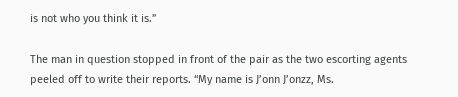is not who you think it is.”

The man in question stopped in front of the pair as the two escorting agents peeled off to write their reports. “My name is J’onn J’onzz, Ms.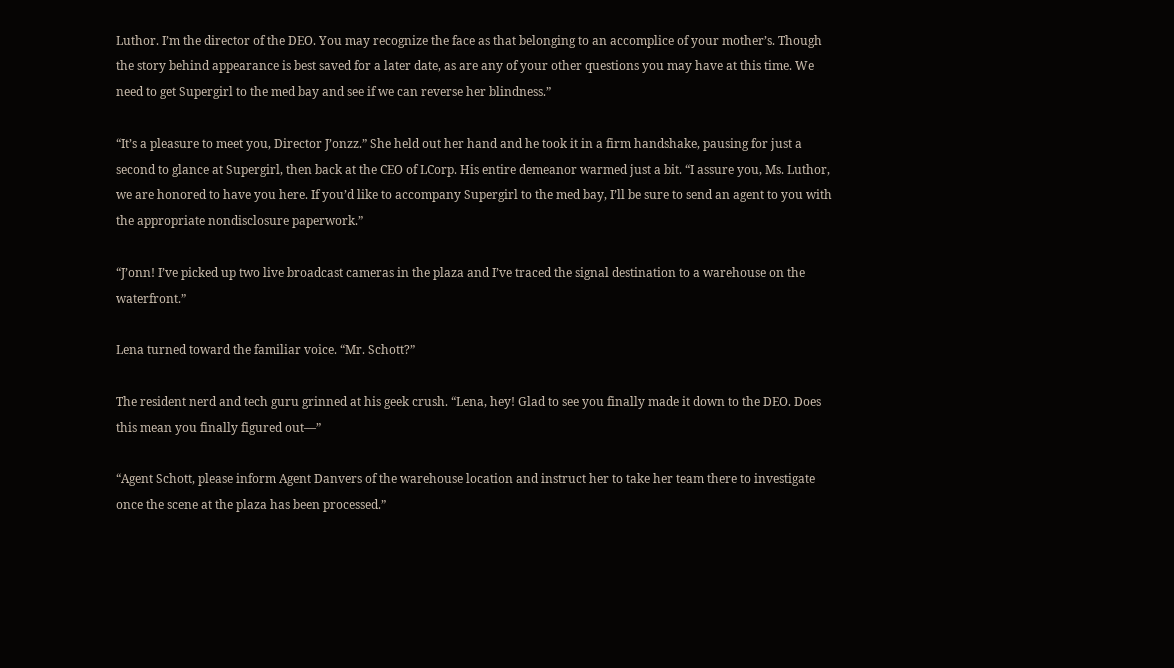Luthor. I’m the director of the DEO. You may recognize the face as that belonging to an accomplice of your mother’s. Though the story behind appearance is best saved for a later date, as are any of your other questions you may have at this time. We need to get Supergirl to the med bay and see if we can reverse her blindness.”

“It’s a pleasure to meet you, Director J’onzz.” She held out her hand and he took it in a firm handshake, pausing for just a second to glance at Supergirl, then back at the CEO of LCorp. His entire demeanor warmed just a bit. “I assure you, Ms. Luthor, we are honored to have you here. If you’d like to accompany Supergirl to the med bay, I’ll be sure to send an agent to you with the appropriate nondisclosure paperwork.”

“J’onn! I’ve picked up two live broadcast cameras in the plaza and I’ve traced the signal destination to a warehouse on the waterfront.”

Lena turned toward the familiar voice. “Mr. Schott?”

The resident nerd and tech guru grinned at his geek crush. “Lena, hey! Glad to see you finally made it down to the DEO. Does this mean you finally figured out—”

“Agent Schott, please inform Agent Danvers of the warehouse location and instruct her to take her team there to investigate once the scene at the plaza has been processed.”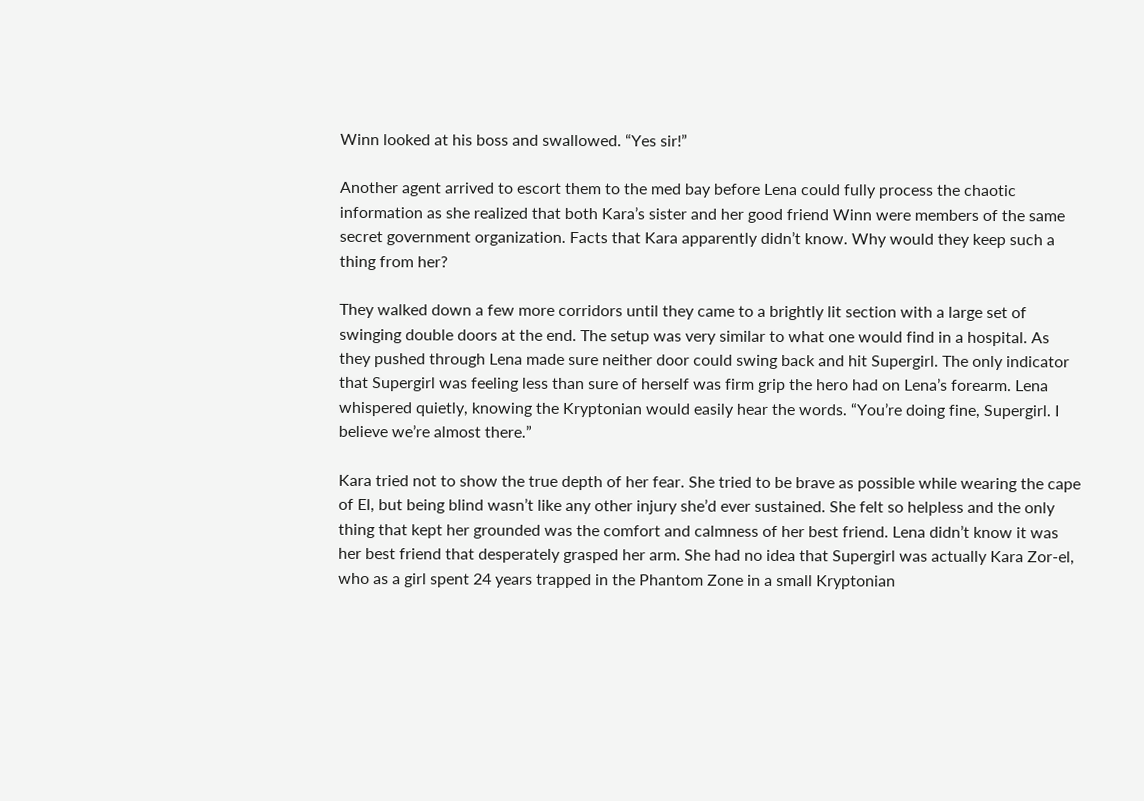Winn looked at his boss and swallowed. “Yes sir!”

Another agent arrived to escort them to the med bay before Lena could fully process the chaotic information as she realized that both Kara’s sister and her good friend Winn were members of the same secret government organization. Facts that Kara apparently didn’t know. Why would they keep such a thing from her?

They walked down a few more corridors until they came to a brightly lit section with a large set of swinging double doors at the end. The setup was very similar to what one would find in a hospital. As they pushed through Lena made sure neither door could swing back and hit Supergirl. The only indicator that Supergirl was feeling less than sure of herself was firm grip the hero had on Lena’s forearm. Lena whispered quietly, knowing the Kryptonian would easily hear the words. “You’re doing fine, Supergirl. I believe we’re almost there.”

Kara tried not to show the true depth of her fear. She tried to be brave as possible while wearing the cape of El, but being blind wasn’t like any other injury she’d ever sustained. She felt so helpless and the only thing that kept her grounded was the comfort and calmness of her best friend. Lena didn’t know it was her best friend that desperately grasped her arm. She had no idea that Supergirl was actually Kara Zor-el, who as a girl spent 24 years trapped in the Phantom Zone in a small Kryptonian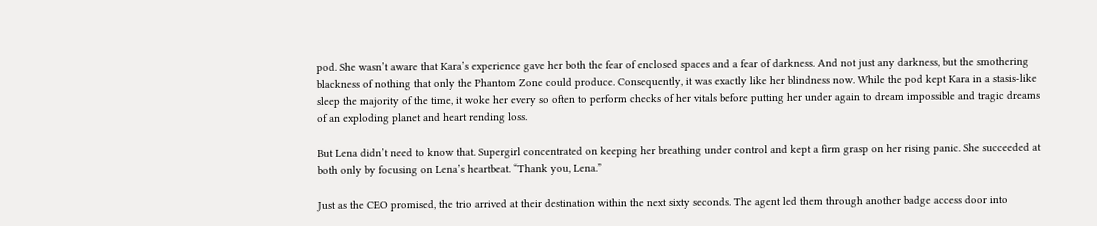pod. She wasn’t aware that Kara’s experience gave her both the fear of enclosed spaces and a fear of darkness. And not just any darkness, but the smothering blackness of nothing that only the Phantom Zone could produce. Consequently, it was exactly like her blindness now. While the pod kept Kara in a stasis-like sleep the majority of the time, it woke her every so often to perform checks of her vitals before putting her under again to dream impossible and tragic dreams of an exploding planet and heart rending loss.

But Lena didn’t need to know that. Supergirl concentrated on keeping her breathing under control and kept a firm grasp on her rising panic. She succeeded at both only by focusing on Lena’s heartbeat. “Thank you, Lena.”

Just as the CEO promised, the trio arrived at their destination within the next sixty seconds. The agent led them through another badge access door into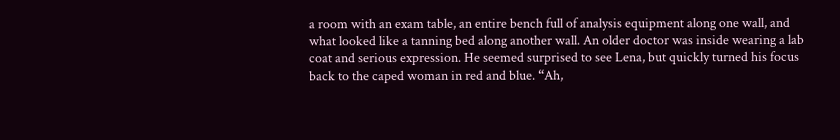a room with an exam table, an entire bench full of analysis equipment along one wall, and what looked like a tanning bed along another wall. An older doctor was inside wearing a lab coat and serious expression. He seemed surprised to see Lena, but quickly turned his focus back to the caped woman in red and blue. “Ah,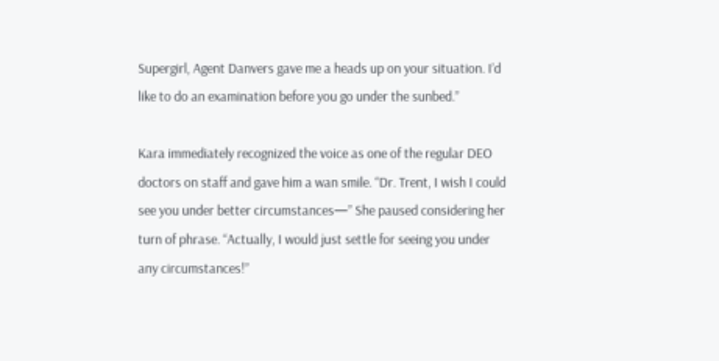Supergirl, Agent Danvers gave me a heads up on your situation. I’d like to do an examination before you go under the sunbed.”

Kara immediately recognized the voice as one of the regular DEO doctors on staff and gave him a wan smile. “Dr. Trent, I wish I could see you under better circumstances—” She paused considering her turn of phrase. “Actually, I would just settle for seeing you under any circumstances!”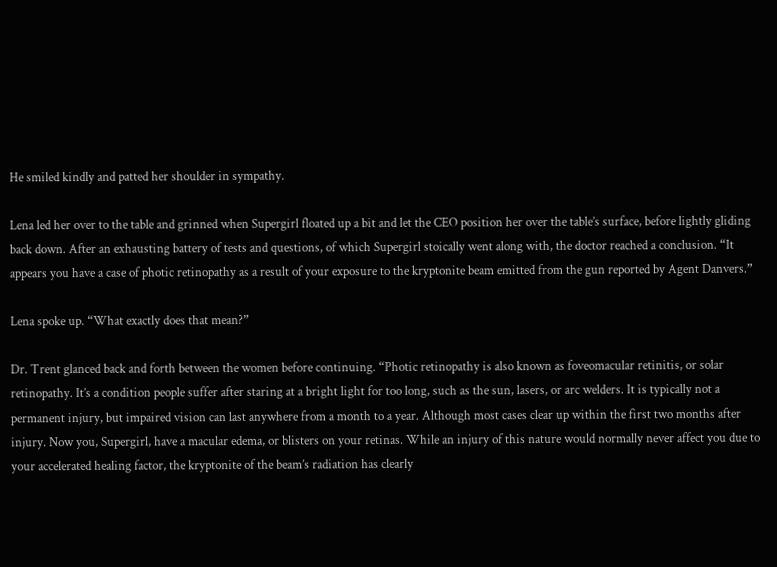He smiled kindly and patted her shoulder in sympathy.

Lena led her over to the table and grinned when Supergirl floated up a bit and let the CEO position her over the table’s surface, before lightly gliding back down. After an exhausting battery of tests and questions, of which Supergirl stoically went along with, the doctor reached a conclusion. “It appears you have a case of photic retinopathy as a result of your exposure to the kryptonite beam emitted from the gun reported by Agent Danvers.”

Lena spoke up. “What exactly does that mean?”

Dr. Trent glanced back and forth between the women before continuing. “Photic retinopathy is also known as foveomacular retinitis, or solar retinopathy. It’s a condition people suffer after staring at a bright light for too long, such as the sun, lasers, or arc welders. It is typically not a permanent injury, but impaired vision can last anywhere from a month to a year. Although most cases clear up within the first two months after injury. Now you, Supergirl, have a macular edema, or blisters on your retinas. While an injury of this nature would normally never affect you due to your accelerated healing factor, the kryptonite of the beam’s radiation has clearly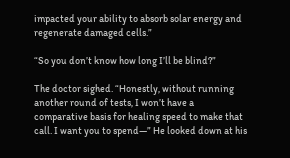impacted your ability to absorb solar energy and regenerate damaged cells.”

“So you don’t know how long I’ll be blind?”

The doctor sighed. “Honestly, without running another round of tests, I won’t have a comparative basis for healing speed to make that call. I want you to spend—” He looked down at his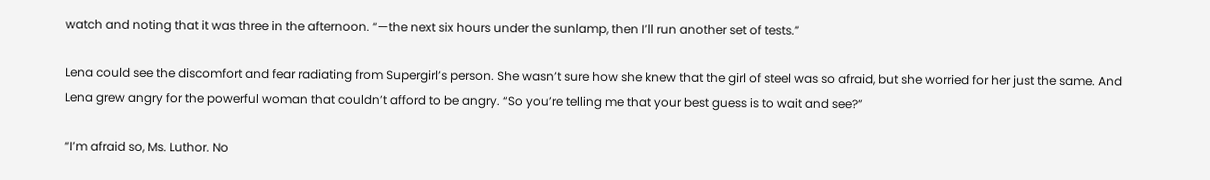watch and noting that it was three in the afternoon. “—the next six hours under the sunlamp, then I’ll run another set of tests.”

Lena could see the discomfort and fear radiating from Supergirl’s person. She wasn’t sure how she knew that the girl of steel was so afraid, but she worried for her just the same. And Lena grew angry for the powerful woman that couldn’t afford to be angry. “So you’re telling me that your best guess is to wait and see?”

“I’m afraid so, Ms. Luthor. No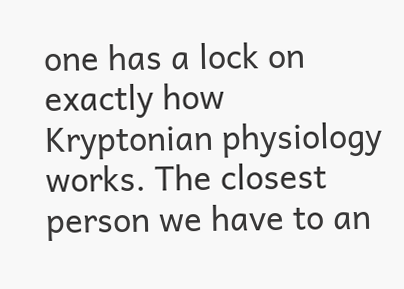one has a lock on exactly how Kryptonian physiology works. The closest person we have to an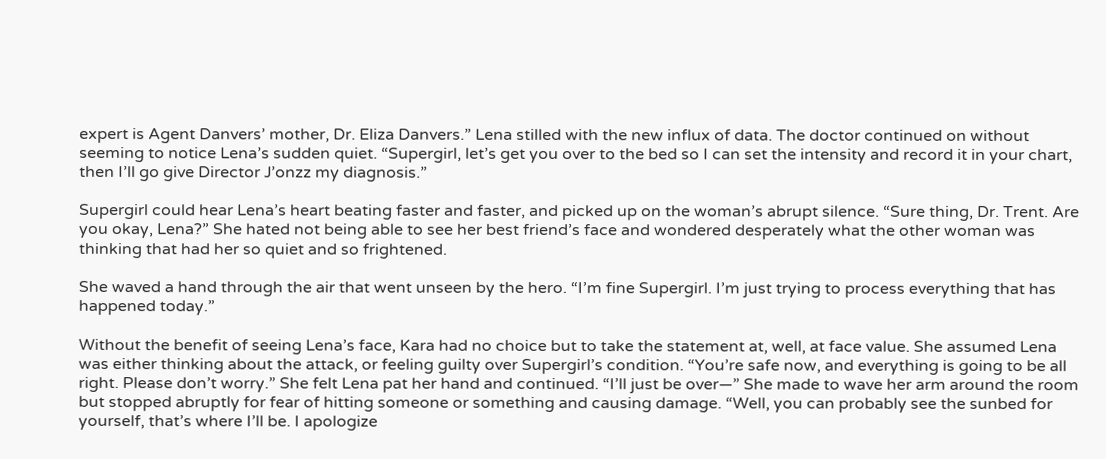expert is Agent Danvers’ mother, Dr. Eliza Danvers.” Lena stilled with the new influx of data. The doctor continued on without seeming to notice Lena’s sudden quiet. “Supergirl, let’s get you over to the bed so I can set the intensity and record it in your chart, then I’ll go give Director J’onzz my diagnosis.”

Supergirl could hear Lena’s heart beating faster and faster, and picked up on the woman’s abrupt silence. “Sure thing, Dr. Trent. Are you okay, Lena?” She hated not being able to see her best friend’s face and wondered desperately what the other woman was thinking that had her so quiet and so frightened.

She waved a hand through the air that went unseen by the hero. “I’m fine Supergirl. I’m just trying to process everything that has happened today.”

Without the benefit of seeing Lena’s face, Kara had no choice but to take the statement at, well, at face value. She assumed Lena was either thinking about the attack, or feeling guilty over Supergirl’s condition. “You’re safe now, and everything is going to be all right. Please don’t worry.” She felt Lena pat her hand and continued. “I’ll just be over—” She made to wave her arm around the room but stopped abruptly for fear of hitting someone or something and causing damage. “Well, you can probably see the sunbed for yourself, that’s where I’ll be. I apologize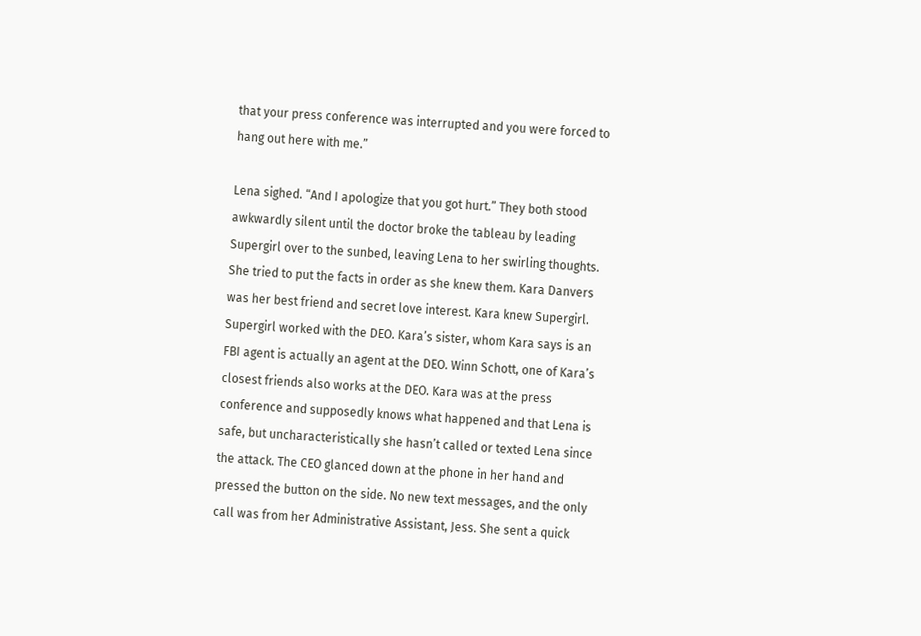that your press conference was interrupted and you were forced to hang out here with me.”

Lena sighed. “And I apologize that you got hurt.” They both stood awkwardly silent until the doctor broke the tableau by leading Supergirl over to the sunbed, leaving Lena to her swirling thoughts. She tried to put the facts in order as she knew them. Kara Danvers was her best friend and secret love interest. Kara knew Supergirl. Supergirl worked with the DEO. Kara’s sister, whom Kara says is an FBI agent is actually an agent at the DEO. Winn Schott, one of Kara’s closest friends also works at the DEO. Kara was at the press conference and supposedly knows what happened and that Lena is safe, but uncharacteristically she hasn’t called or texted Lena since the attack. The CEO glanced down at the phone in her hand and pressed the button on the side. No new text messages, and the only call was from her Administrative Assistant, Jess. She sent a quick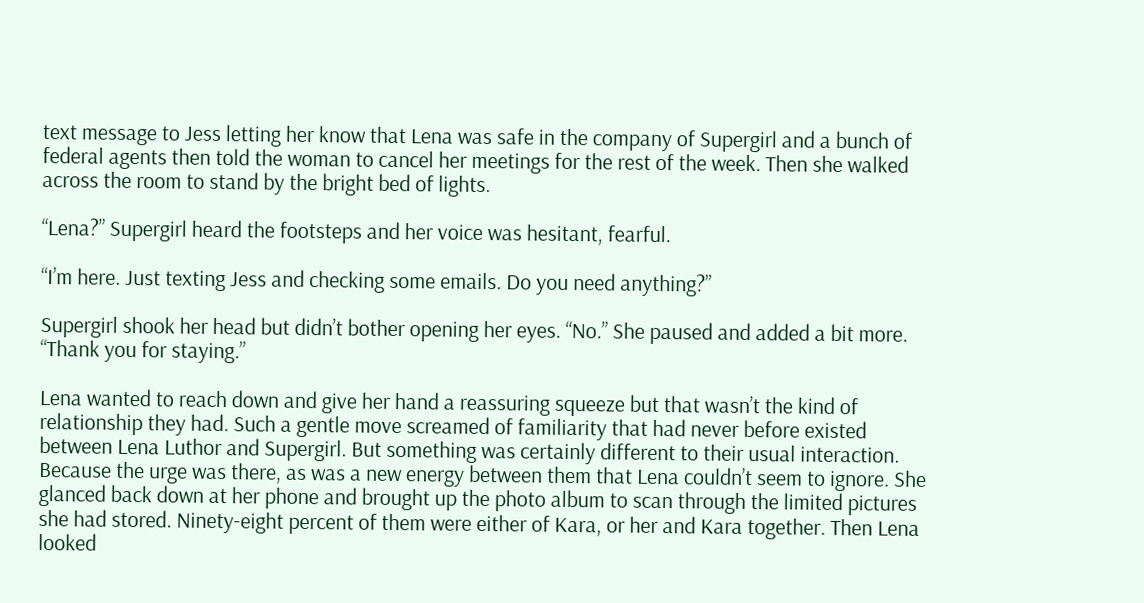text message to Jess letting her know that Lena was safe in the company of Supergirl and a bunch of federal agents then told the woman to cancel her meetings for the rest of the week. Then she walked across the room to stand by the bright bed of lights.

“Lena?” Supergirl heard the footsteps and her voice was hesitant, fearful.

“I’m here. Just texting Jess and checking some emails. Do you need anything?”

Supergirl shook her head but didn’t bother opening her eyes. “No.” She paused and added a bit more. “Thank you for staying.”

Lena wanted to reach down and give her hand a reassuring squeeze but that wasn’t the kind of relationship they had. Such a gentle move screamed of familiarity that had never before existed between Lena Luthor and Supergirl. But something was certainly different to their usual interaction. Because the urge was there, as was a new energy between them that Lena couldn’t seem to ignore. She glanced back down at her phone and brought up the photo album to scan through the limited pictures she had stored. Ninety-eight percent of them were either of Kara, or her and Kara together. Then Lena looked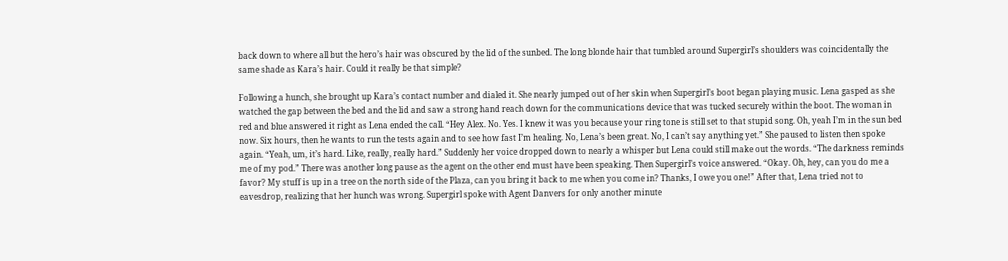back down to where all but the hero’s hair was obscured by the lid of the sunbed. The long blonde hair that tumbled around Supergirl’s shoulders was coincidentally the same shade as Kara’s hair. Could it really be that simple?

Following a hunch, she brought up Kara’s contact number and dialed it. She nearly jumped out of her skin when Supergirl’s boot began playing music. Lena gasped as she watched the gap between the bed and the lid and saw a strong hand reach down for the communications device that was tucked securely within the boot. The woman in red and blue answered it right as Lena ended the call. “Hey Alex. No. Yes. I knew it was you because your ring tone is still set to that stupid song. Oh, yeah I’m in the sun bed now. Six hours, then he wants to run the tests again and to see how fast I’m healing. No, Lena’s been great. No, I can’t say anything yet.” She paused to listen then spoke again. “Yeah, um, it’s hard. Like, really, really hard.” Suddenly her voice dropped down to nearly a whisper but Lena could still make out the words. “The darkness reminds me of my pod.” There was another long pause as the agent on the other end must have been speaking. Then Supergirl’s voice answered. “Okay. Oh, hey, can you do me a favor? My stuff is up in a tree on the north side of the Plaza, can you bring it back to me when you come in? Thanks, I owe you one!” After that, Lena tried not to eavesdrop, realizing that her hunch was wrong. Supergirl spoke with Agent Danvers for only another minute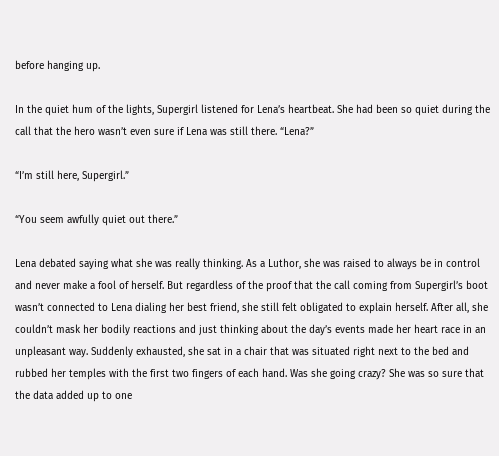before hanging up.

In the quiet hum of the lights, Supergirl listened for Lena’s heartbeat. She had been so quiet during the call that the hero wasn’t even sure if Lena was still there. “Lena?”

“I’m still here, Supergirl.”

“You seem awfully quiet out there.”

Lena debated saying what she was really thinking. As a Luthor, she was raised to always be in control and never make a fool of herself. But regardless of the proof that the call coming from Supergirl’s boot wasn’t connected to Lena dialing her best friend, she still felt obligated to explain herself. After all, she couldn’t mask her bodily reactions and just thinking about the day’s events made her heart race in an unpleasant way. Suddenly exhausted, she sat in a chair that was situated right next to the bed and rubbed her temples with the first two fingers of each hand. Was she going crazy? She was so sure that the data added up to one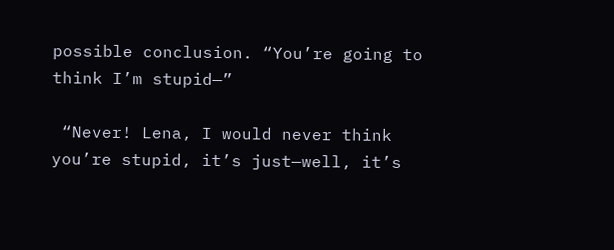possible conclusion. “You’re going to think I’m stupid—”

 “Never! Lena, I would never think you’re stupid, it’s just—well, it’s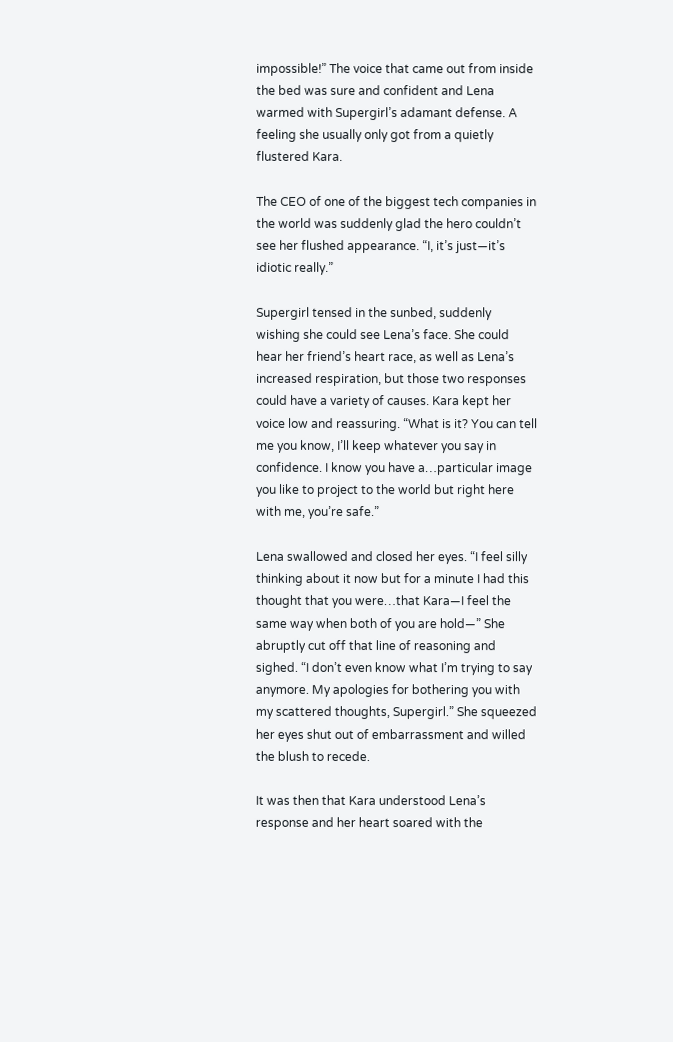impossible!” The voice that came out from inside the bed was sure and confident and Lena warmed with Supergirl’s adamant defense. A feeling she usually only got from a quietly flustered Kara.

The CEO of one of the biggest tech companies in the world was suddenly glad the hero couldn’t see her flushed appearance. “I, it’s just—it’s idiotic really.”

Supergirl tensed in the sunbed, suddenly wishing she could see Lena’s face. She could hear her friend’s heart race, as well as Lena’s increased respiration, but those two responses could have a variety of causes. Kara kept her voice low and reassuring. “What is it? You can tell me you know, I’ll keep whatever you say in confidence. I know you have a…particular image you like to project to the world but right here with me, you’re safe.”

Lena swallowed and closed her eyes. “I feel silly thinking about it now but for a minute I had this thought that you were…that Kara—I feel the same way when both of you are hold—” She abruptly cut off that line of reasoning and sighed. “I don’t even know what I’m trying to say anymore. My apologies for bothering you with my scattered thoughts, Supergirl.” She squeezed her eyes shut out of embarrassment and willed the blush to recede.

It was then that Kara understood Lena’s response and her heart soared with the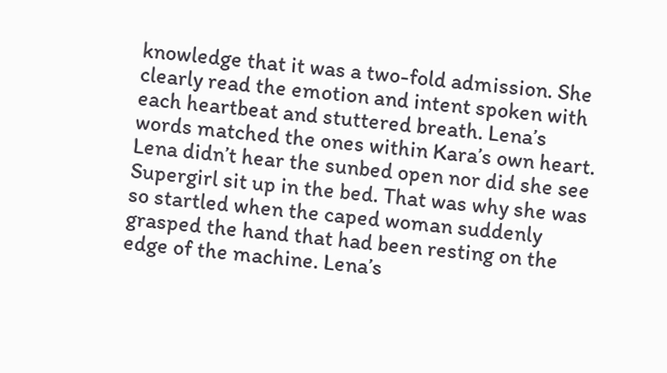knowledge that it was a two-fold admission. She clearly read the emotion and intent spoken with each heartbeat and stuttered breath. Lena’s words matched the ones within Kara’s own heart. Lena didn’t hear the sunbed open nor did she see Supergirl sit up in the bed. That was why she was so startled when the caped woman suddenly grasped the hand that had been resting on the edge of the machine. Lena’s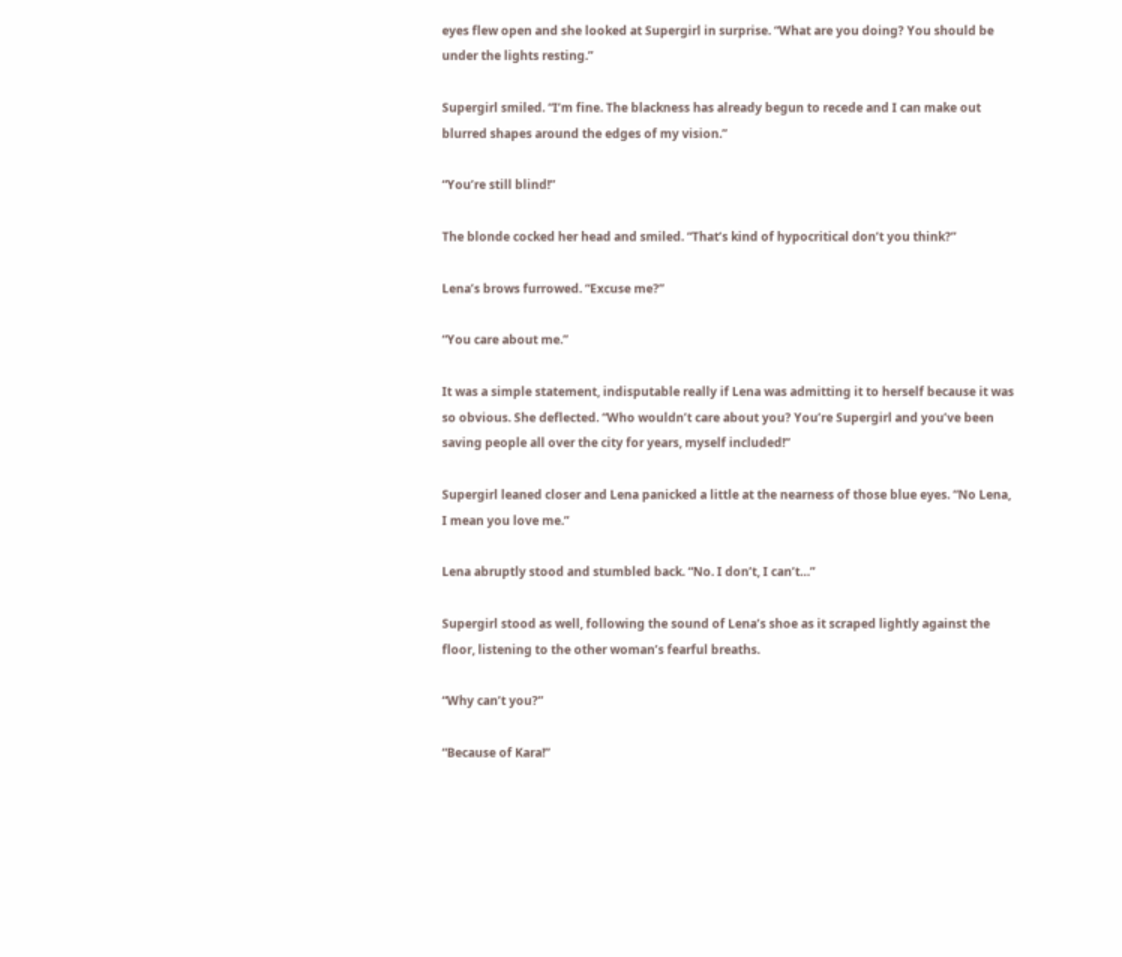eyes flew open and she looked at Supergirl in surprise. “What are you doing? You should be under the lights resting.”

Supergirl smiled. “I’m fine. The blackness has already begun to recede and I can make out blurred shapes around the edges of my vision.”

“You’re still blind!”

The blonde cocked her head and smiled. “That’s kind of hypocritical don’t you think?”

Lena’s brows furrowed. “Excuse me?”

“You care about me.”

It was a simple statement, indisputable really if Lena was admitting it to herself because it was so obvious. She deflected. “Who wouldn’t care about you? You’re Supergirl and you’ve been saving people all over the city for years, myself included!”

Supergirl leaned closer and Lena panicked a little at the nearness of those blue eyes. “No Lena, I mean you love me.”

Lena abruptly stood and stumbled back. “No. I don’t, I can’t…”

Supergirl stood as well, following the sound of Lena’s shoe as it scraped lightly against the floor, listening to the other woman’s fearful breaths.

“Why can’t you?”

“Because of Kara!”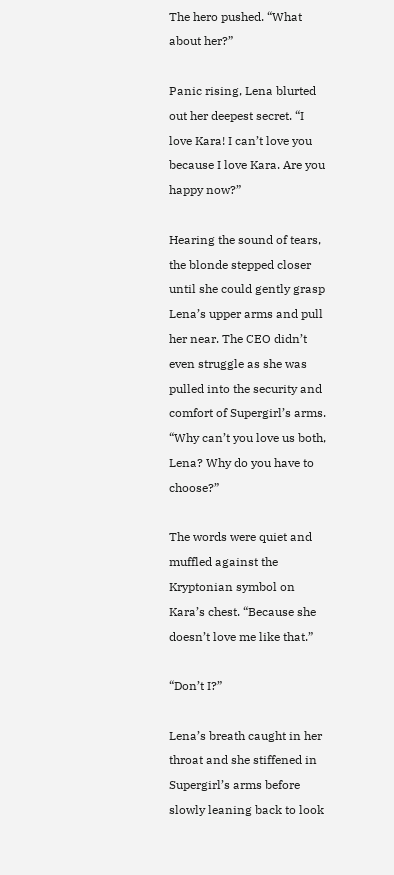The hero pushed. “What about her?”

Panic rising, Lena blurted out her deepest secret. “I love Kara! I can’t love you because I love Kara. Are you happy now?”

Hearing the sound of tears, the blonde stepped closer until she could gently grasp Lena’s upper arms and pull her near. The CEO didn’t even struggle as she was pulled into the security and comfort of Supergirl’s arms. “Why can’t you love us both, Lena? Why do you have to choose?”

The words were quiet and muffled against the Kryptonian symbol on Kara’s chest. “Because she doesn’t love me like that.”

“Don’t I?”

Lena’s breath caught in her throat and she stiffened in Supergirl’s arms before slowly leaning back to look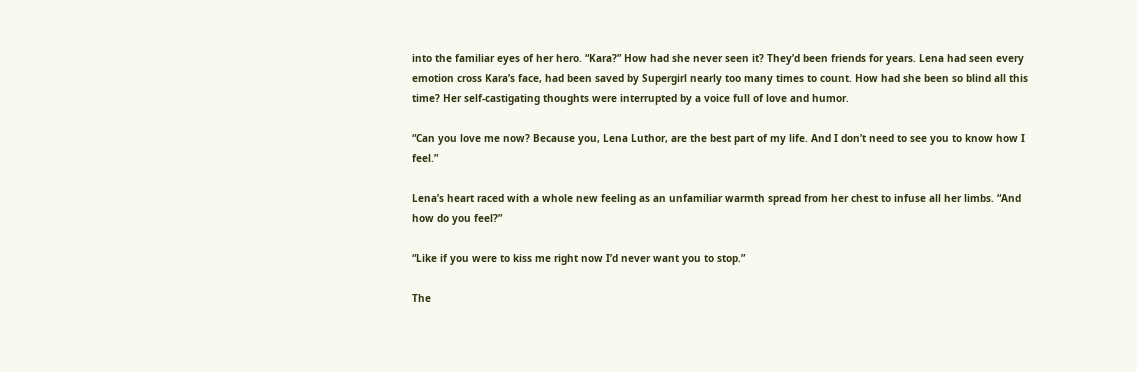into the familiar eyes of her hero. “Kara?” How had she never seen it? They’d been friends for years. Lena had seen every emotion cross Kara’s face, had been saved by Supergirl nearly too many times to count. How had she been so blind all this time? Her self-castigating thoughts were interrupted by a voice full of love and humor.

“Can you love me now? Because you, Lena Luthor, are the best part of my life. And I don’t need to see you to know how I feel.”

Lena’s heart raced with a whole new feeling as an unfamiliar warmth spread from her chest to infuse all her limbs. “And how do you feel?”

“Like if you were to kiss me right now I’d never want you to stop.”

The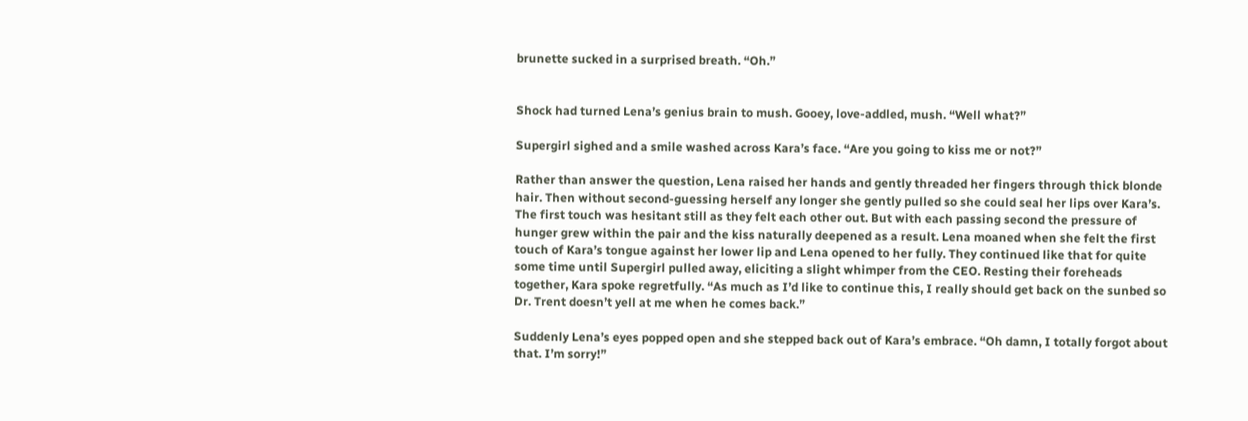brunette sucked in a surprised breath. “Oh.”


Shock had turned Lena’s genius brain to mush. Gooey, love-addled, mush. “Well what?”

Supergirl sighed and a smile washed across Kara’s face. “Are you going to kiss me or not?”

Rather than answer the question, Lena raised her hands and gently threaded her fingers through thick blonde hair. Then without second-guessing herself any longer she gently pulled so she could seal her lips over Kara’s. The first touch was hesitant still as they felt each other out. But with each passing second the pressure of hunger grew within the pair and the kiss naturally deepened as a result. Lena moaned when she felt the first touch of Kara’s tongue against her lower lip and Lena opened to her fully. They continued like that for quite some time until Supergirl pulled away, eliciting a slight whimper from the CEO. Resting their foreheads together, Kara spoke regretfully. “As much as I’d like to continue this, I really should get back on the sunbed so Dr. Trent doesn’t yell at me when he comes back.”

Suddenly Lena’s eyes popped open and she stepped back out of Kara’s embrace. “Oh damn, I totally forgot about that. I’m sorry!”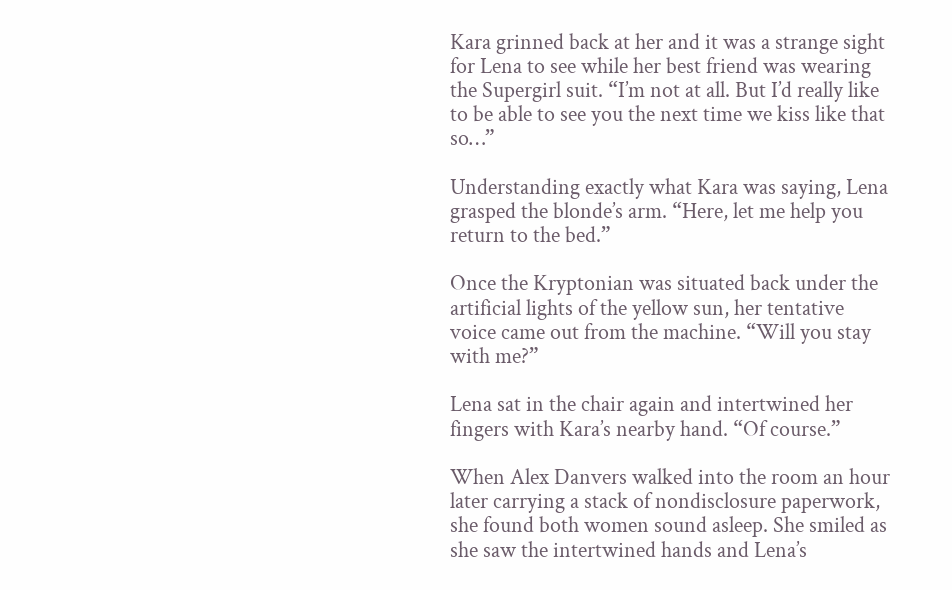Kara grinned back at her and it was a strange sight for Lena to see while her best friend was wearing the Supergirl suit. “I’m not at all. But I’d really like to be able to see you the next time we kiss like that so…”

Understanding exactly what Kara was saying, Lena grasped the blonde’s arm. “Here, let me help you return to the bed.”

Once the Kryptonian was situated back under the artificial lights of the yellow sun, her tentative voice came out from the machine. “Will you stay with me?”

Lena sat in the chair again and intertwined her fingers with Kara’s nearby hand. “Of course.”

When Alex Danvers walked into the room an hour later carrying a stack of nondisclosure paperwork, she found both women sound asleep. She smiled as she saw the intertwined hands and Lena’s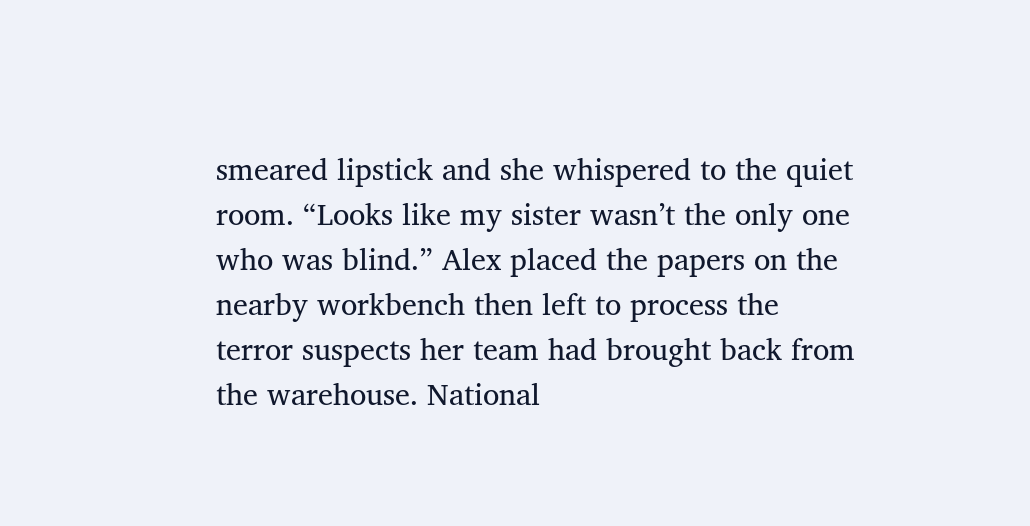smeared lipstick and she whispered to the quiet room. “Looks like my sister wasn’t the only one who was blind.” Alex placed the papers on the nearby workbench then left to process the terror suspects her team had brought back from the warehouse. National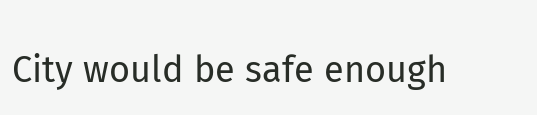City would be safe enough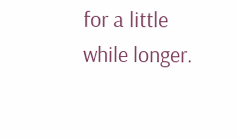for a little while longer.